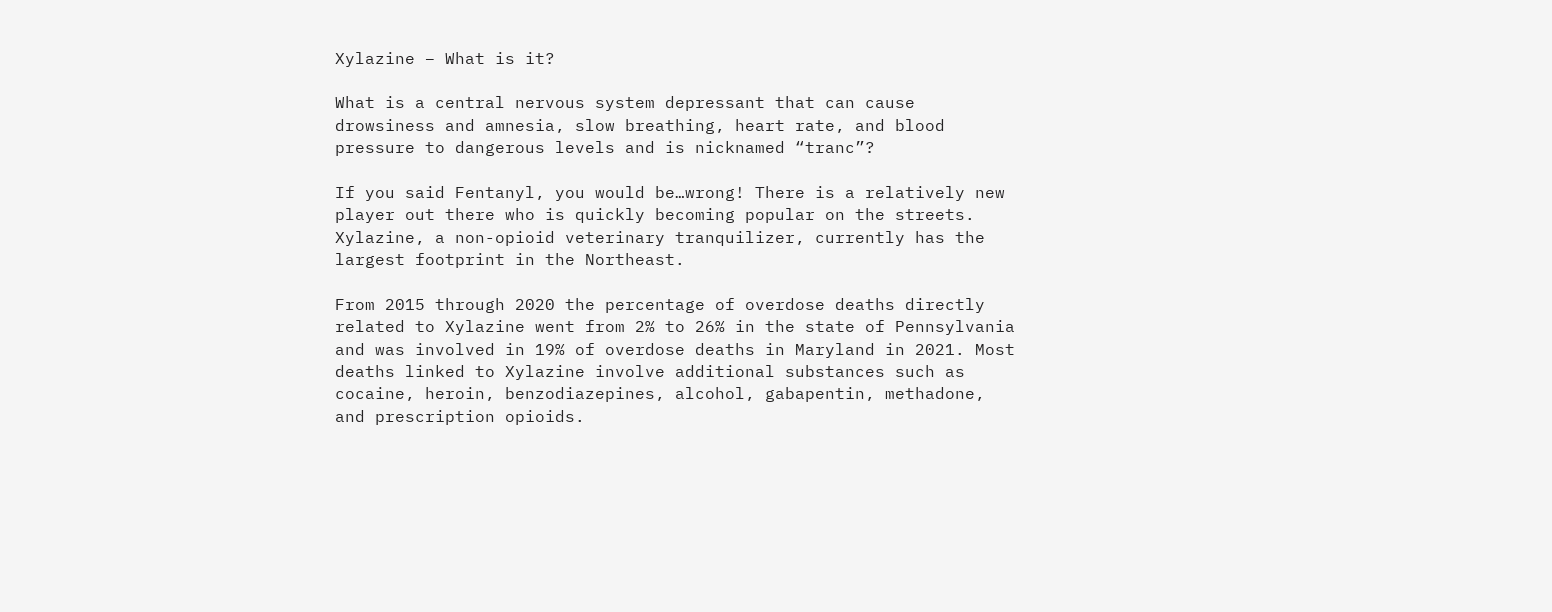Xylazine – What is it?

What is a central nervous system depressant that can cause drowsiness and amnesia, slow breathing, heart rate, and blood pressure to dangerous levels and is nicknamed “tranc”?

If you said Fentanyl, you would be…wrong! There is a relatively new player out there who is quickly becoming popular on the streets. Xylazine, a non-opioid veterinary tranquilizer, currently has the largest footprint in the Northeast.

From 2015 through 2020 the percentage of overdose deaths directly related to Xylazine went from 2% to 26% in the state of Pennsylvania and was involved in 19% of overdose deaths in Maryland in 2021. Most deaths linked to Xylazine involve additional substances such as cocaine, heroin, benzodiazepines, alcohol, gabapentin, methadone, and prescription opioids.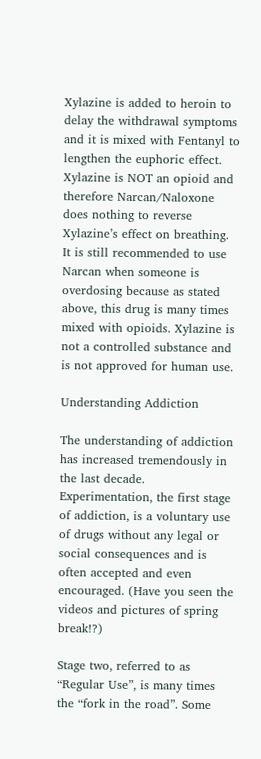Xylazine is added to heroin to delay the withdrawal symptoms and it is mixed with Fentanyl to lengthen the euphoric effect. Xylazine is NOT an opioid and therefore Narcan/Naloxone does nothing to reverse Xylazine’s effect on breathing. It is still recommended to use Narcan when someone is overdosing because as stated above, this drug is many times mixed with opioids. Xylazine is not a controlled substance and is not approved for human use.

Understanding Addiction

The understanding of addiction has increased tremendously in the last decade. Experimentation, the first stage of addiction, is a voluntary use of drugs without any legal or social consequences and is often accepted and even encouraged. (Have you seen the videos and pictures of spring break!?)

Stage two, referred to as “Regular Use”, is many times the “fork in the road”. Some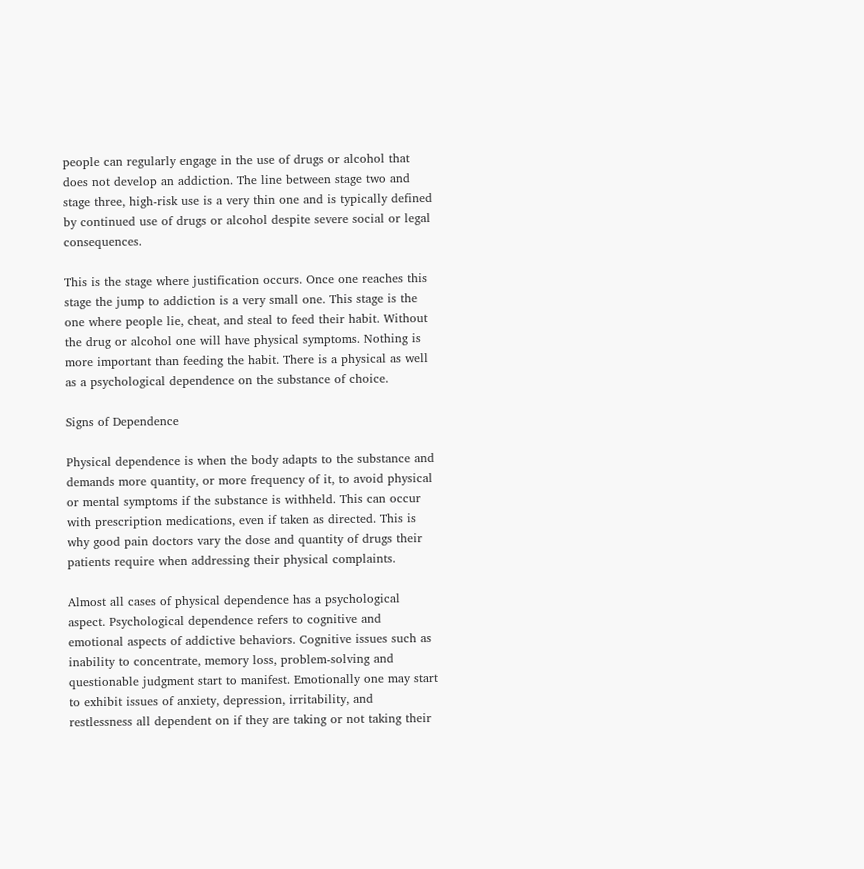people can regularly engage in the use of drugs or alcohol that does not develop an addiction. The line between stage two and stage three, high-risk use is a very thin one and is typically defined by continued use of drugs or alcohol despite severe social or legal consequences.

This is the stage where justification occurs. Once one reaches this stage the jump to addiction is a very small one. This stage is the one where people lie, cheat, and steal to feed their habit. Without the drug or alcohol one will have physical symptoms. Nothing is more important than feeding the habit. There is a physical as well as a psychological dependence on the substance of choice.

Signs of Dependence

Physical dependence is when the body adapts to the substance and demands more quantity, or more frequency of it, to avoid physical or mental symptoms if the substance is withheld. This can occur with prescription medications, even if taken as directed. This is why good pain doctors vary the dose and quantity of drugs their patients require when addressing their physical complaints.

Almost all cases of physical dependence has a psychological aspect. Psychological dependence refers to cognitive and emotional aspects of addictive behaviors. Cognitive issues such as inability to concentrate, memory loss, problem-solving and questionable judgment start to manifest. Emotionally one may start to exhibit issues of anxiety, depression, irritability, and restlessness all dependent on if they are taking or not taking their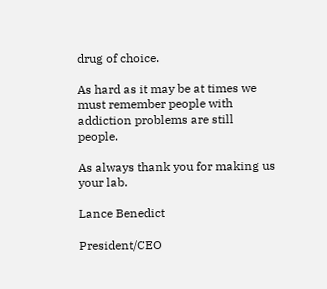drug of choice.

As hard as it may be at times we must remember people with addiction problems are still people.

As always thank you for making us your lab.

Lance Benedict

President/CEO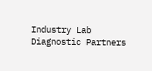Industry Lab Diagnostic Partners